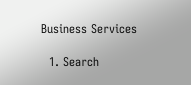Business Services

  1. Search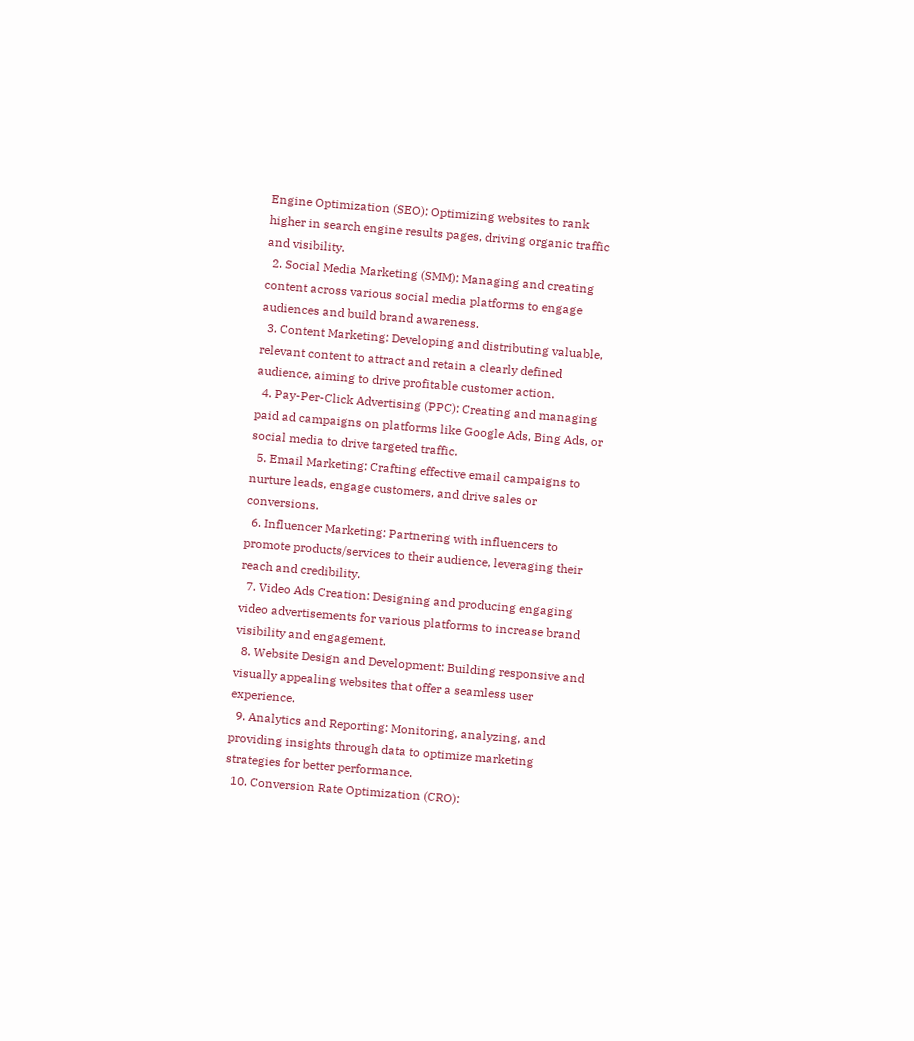Engine Optimization (SEO): Optimizing websites to rank higher in search engine results pages, driving organic traffic and visibility.
  2. Social Media Marketing (SMM): Managing and creating content across various social media platforms to engage audiences and build brand awareness.
  3. Content Marketing: Developing and distributing valuable, relevant content to attract and retain a clearly defined audience, aiming to drive profitable customer action.
  4. Pay-Per-Click Advertising (PPC): Creating and managing paid ad campaigns on platforms like Google Ads, Bing Ads, or social media to drive targeted traffic.
  5. Email Marketing: Crafting effective email campaigns to nurture leads, engage customers, and drive sales or conversions.
  6. Influencer Marketing: Partnering with influencers to promote products/services to their audience, leveraging their reach and credibility.
  7. Video Ads Creation: Designing and producing engaging video advertisements for various platforms to increase brand visibility and engagement.
  8. Website Design and Development: Building responsive and visually appealing websites that offer a seamless user experience.
  9. Analytics and Reporting: Monitoring, analyzing, and providing insights through data to optimize marketing strategies for better performance.
  10. Conversion Rate Optimization (CRO):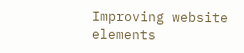Improving website elements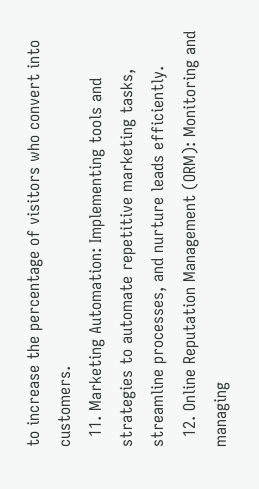to increase the percentage of visitors who convert into customers.
  11. Marketing Automation: Implementing tools and strategies to automate repetitive marketing tasks, streamline processes, and nurture leads efficiently.
  12. Online Reputation Management (ORM): Monitoring and managing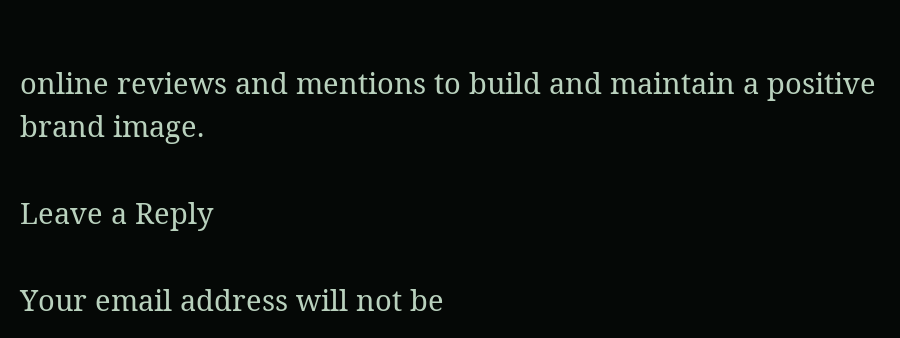online reviews and mentions to build and maintain a positive brand image.

Leave a Reply

Your email address will not be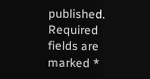published. Required fields are marked *